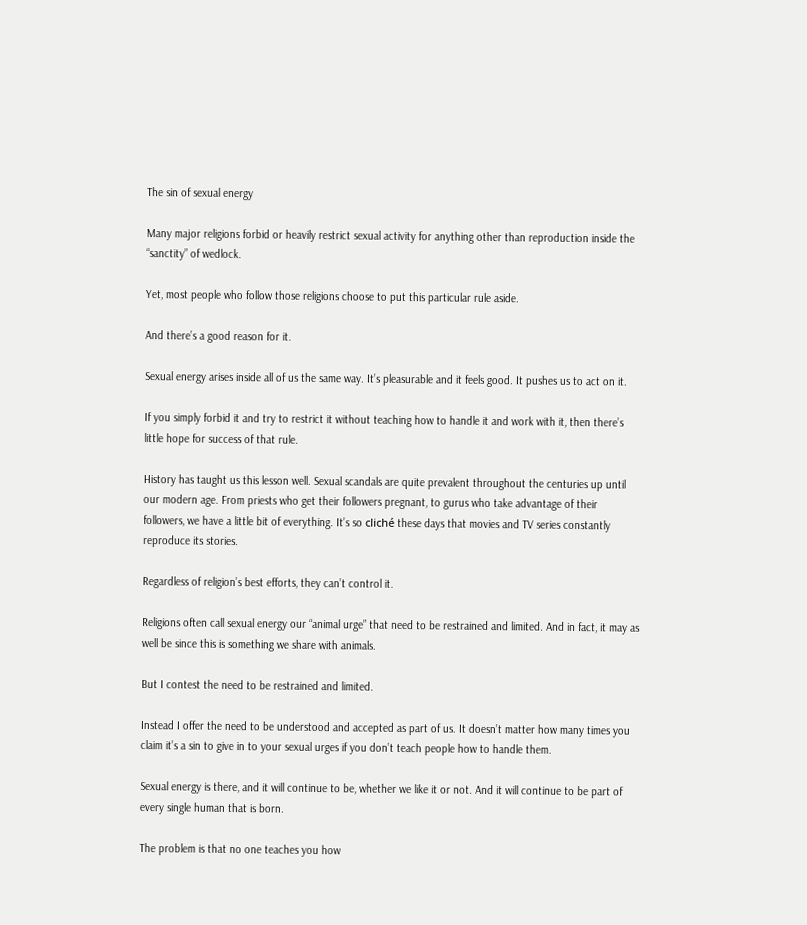The sin of sexual energy

Many major religions forbid or heavily restrict sexual activity for anything other than reproduction inside the “sanctity” of wedlock.

Yet, most people who follow those religions choose to put this particular rule aside.

And there’s a good reason for it.

Sexual energy arises inside all of us the same way. It’s pleasurable and it feels good. It pushes us to act on it.

If you simply forbid it and try to restrict it without teaching how to handle it and work with it, then there’s little hope for success of that rule.

History has taught us this lesson well. Sexual scandals are quite prevalent throughout the centuries up until our modern age. From priests who get their followers pregnant, to gurus who take advantage of their followers, we have a little bit of everything. It’s so cliché these days that movies and TV series constantly reproduce its stories.

Regardless of religion’s best efforts, they can’t control it.

Religions often call sexual energy our “animal urge” that need to be restrained and limited. And in fact, it may as well be since this is something we share with animals.

But I contest the need to be restrained and limited.

Instead I offer the need to be understood and accepted as part of us. It doesn’t matter how many times you claim it’s a sin to give in to your sexual urges if you don’t teach people how to handle them.

Sexual energy is there, and it will continue to be, whether we like it or not. And it will continue to be part of every single human that is born.

The problem is that no one teaches you how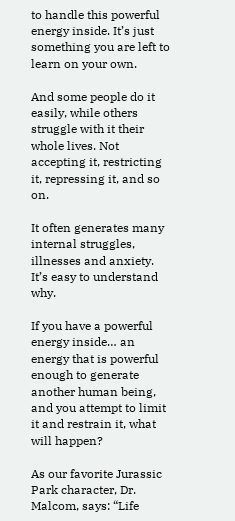to handle this powerful energy inside. It’s just something you are left to learn on your own.

And some people do it easily, while others struggle with it their whole lives. Not accepting it, restricting it, repressing it, and so on.

It often generates many internal struggles, illnesses and anxiety. It’s easy to understand why.

If you have a powerful energy inside… an energy that is powerful enough to generate another human being, and you attempt to limit it and restrain it, what will happen?

As our favorite Jurassic Park character, Dr. Malcom, says: “Life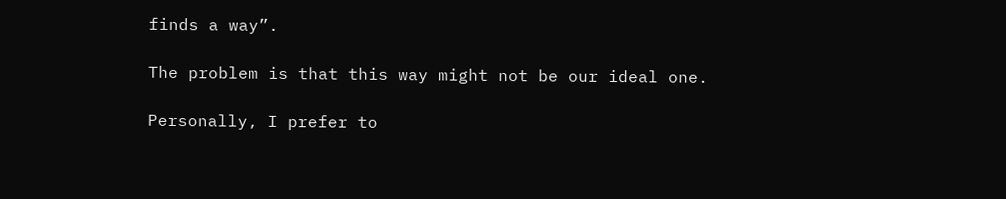finds a way”.

The problem is that this way might not be our ideal one.

Personally, I prefer to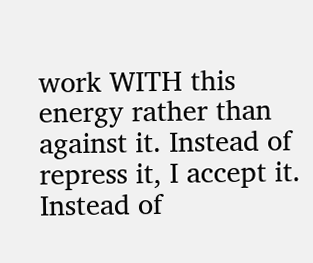work WITH this energy rather than against it. Instead of repress it, I accept it. Instead of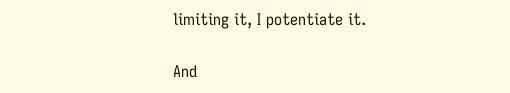limiting it, I potentiate it.

And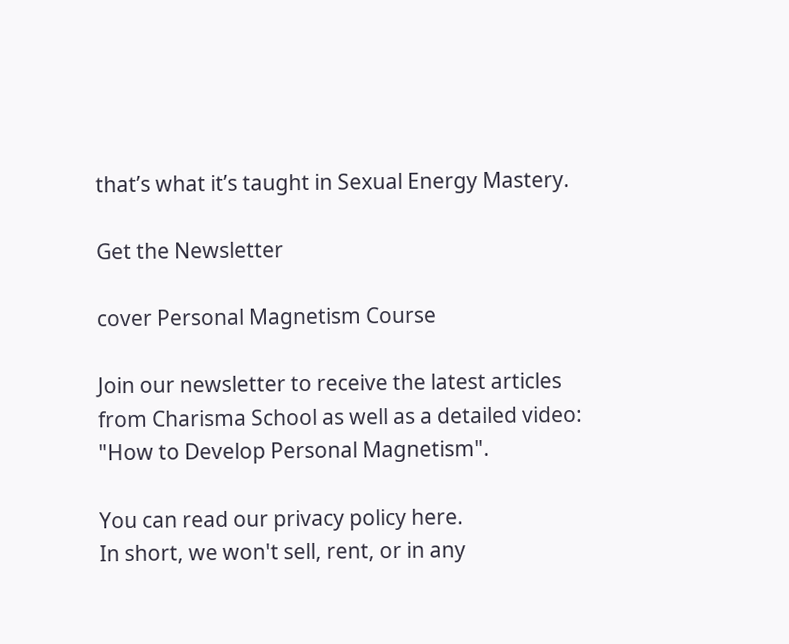that’s what it’s taught in Sexual Energy Mastery.

Get the Newsletter

cover Personal Magnetism Course

Join our newsletter to receive the latest articles from Charisma School as well as a detailed video: "How to Develop Personal Magnetism".

You can read our privacy policy here.
In short, we won't sell, rent, or in any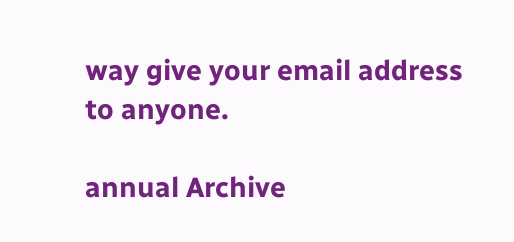way give your email address to anyone.

annual Archive